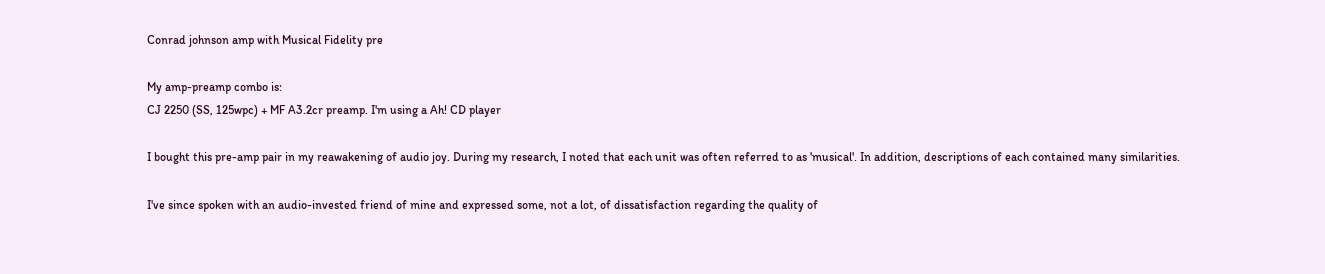Conrad johnson amp with Musical Fidelity pre

My amp-preamp combo is:
CJ 2250 (SS, 125wpc) + MF A3.2cr preamp. I'm using a Ah! CD player

I bought this pre-amp pair in my reawakening of audio joy. During my research, I noted that each unit was often referred to as 'musical'. In addition, descriptions of each contained many similarities.

I've since spoken with an audio-invested friend of mine and expressed some, not a lot, of dissatisfaction regarding the quality of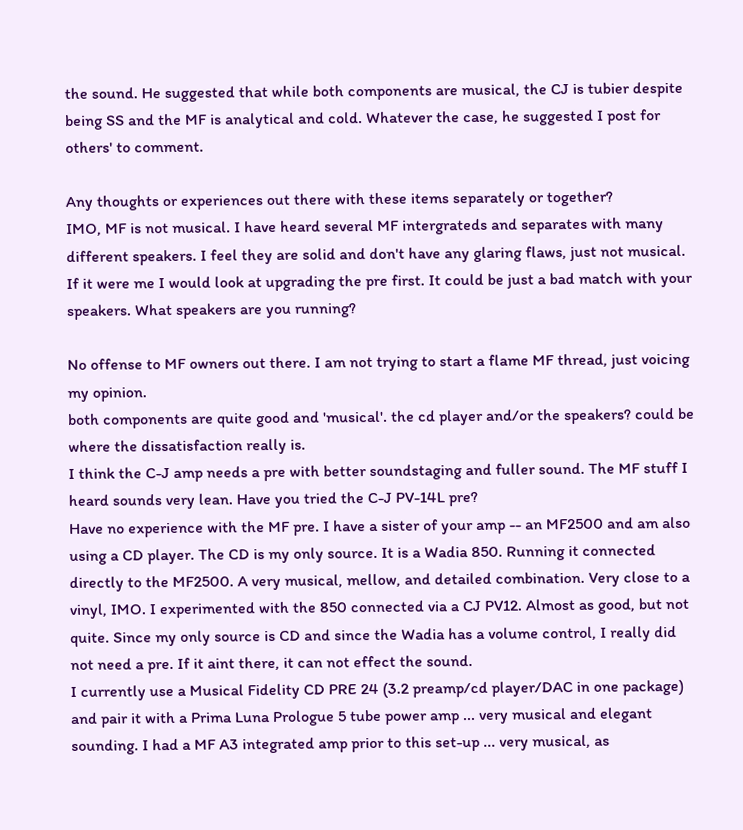the sound. He suggested that while both components are musical, the CJ is tubier despite being SS and the MF is analytical and cold. Whatever the case, he suggested I post for others' to comment.

Any thoughts or experiences out there with these items separately or together?
IMO, MF is not musical. I have heard several MF intergrateds and separates with many different speakers. I feel they are solid and don't have any glaring flaws, just not musical. If it were me I would look at upgrading the pre first. It could be just a bad match with your speakers. What speakers are you running?

No offense to MF owners out there. I am not trying to start a flame MF thread, just voicing my opinion.
both components are quite good and 'musical'. the cd player and/or the speakers? could be where the dissatisfaction really is.
I think the C-J amp needs a pre with better soundstaging and fuller sound. The MF stuff I heard sounds very lean. Have you tried the C-J PV-14L pre?
Have no experience with the MF pre. I have a sister of your amp -- an MF2500 and am also using a CD player. The CD is my only source. It is a Wadia 850. Running it connected directly to the MF2500. A very musical, mellow, and detailed combination. Very close to a vinyl, IMO. I experimented with the 850 connected via a CJ PV12. Almost as good, but not quite. Since my only source is CD and since the Wadia has a volume control, I really did not need a pre. If it aint there, it can not effect the sound.
I currently use a Musical Fidelity CD PRE 24 (3.2 preamp/cd player/DAC in one package) and pair it with a Prima Luna Prologue 5 tube power amp ... very musical and elegant sounding. I had a MF A3 integrated amp prior to this set-up ... very musical, as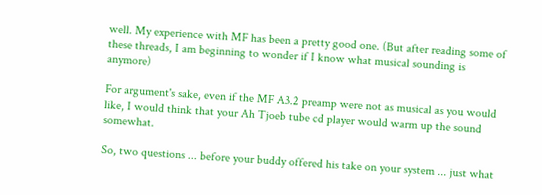well. My experience with MF has been a pretty good one. (But after reading some of these threads, I am beginning to wonder if I know what musical sounding is anymore)

For argument's sake, even if the MF A3.2 preamp were not as musical as you would like, I would think that your Ah Tjoeb tube cd player would warm up the sound somewhat.

So, two questions ... before your buddy offered his take on your system ... just what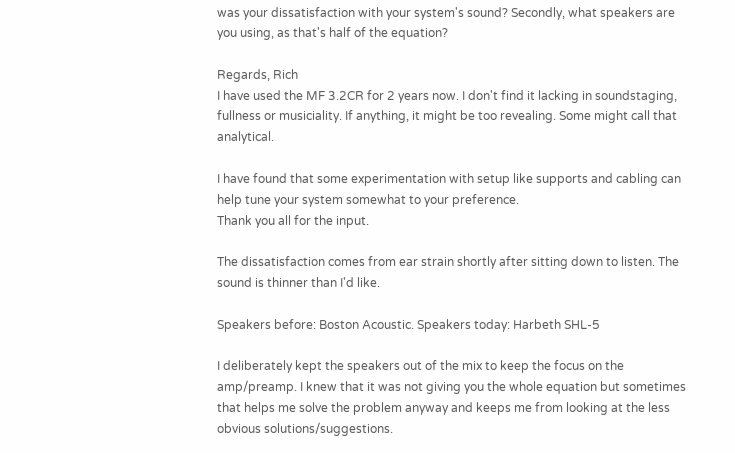was your dissatisfaction with your system's sound? Secondly, what speakers are you using, as that's half of the equation?

Regards, Rich
I have used the MF 3.2CR for 2 years now. I don't find it lacking in soundstaging, fullness or musiciality. If anything, it might be too revealing. Some might call that analytical.

I have found that some experimentation with setup like supports and cabling can help tune your system somewhat to your preference.
Thank you all for the input.

The dissatisfaction comes from ear strain shortly after sitting down to listen. The sound is thinner than I'd like.

Speakers before: Boston Acoustic. Speakers today: Harbeth SHL-5

I deliberately kept the speakers out of the mix to keep the focus on the amp/preamp. I knew that it was not giving you the whole equation but sometimes that helps me solve the problem anyway and keeps me from looking at the less obvious solutions/suggestions.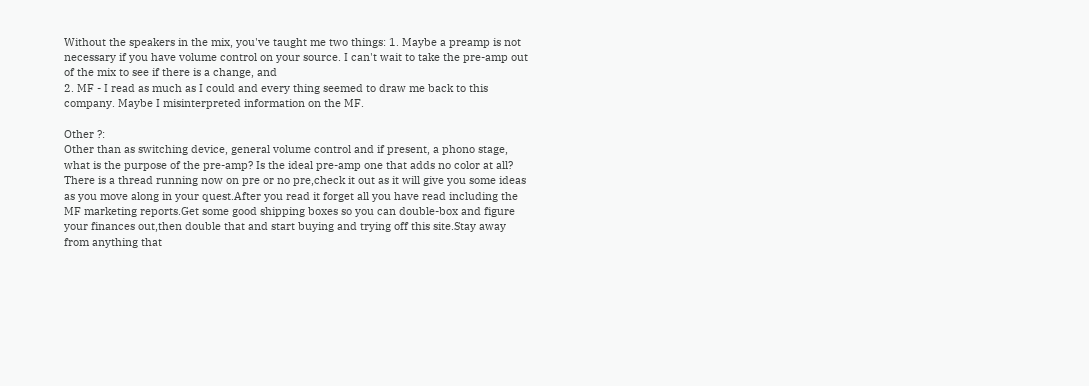Without the speakers in the mix, you've taught me two things: 1. Maybe a preamp is not necessary if you have volume control on your source. I can't wait to take the pre-amp out of the mix to see if there is a change, and
2. MF - I read as much as I could and every thing seemed to draw me back to this company. Maybe I misinterpreted information on the MF.

Other ?:
Other than as switching device, general volume control and if present, a phono stage, what is the purpose of the pre-amp? Is the ideal pre-amp one that adds no color at all?
There is a thread running now on pre or no pre,check it out as it will give you some ideas as you move along in your quest.After you read it forget all you have read including the MF marketing reports.Get some good shipping boxes so you can double-box and figure your finances out,then double that and start buying and trying off this site.Stay away from anything that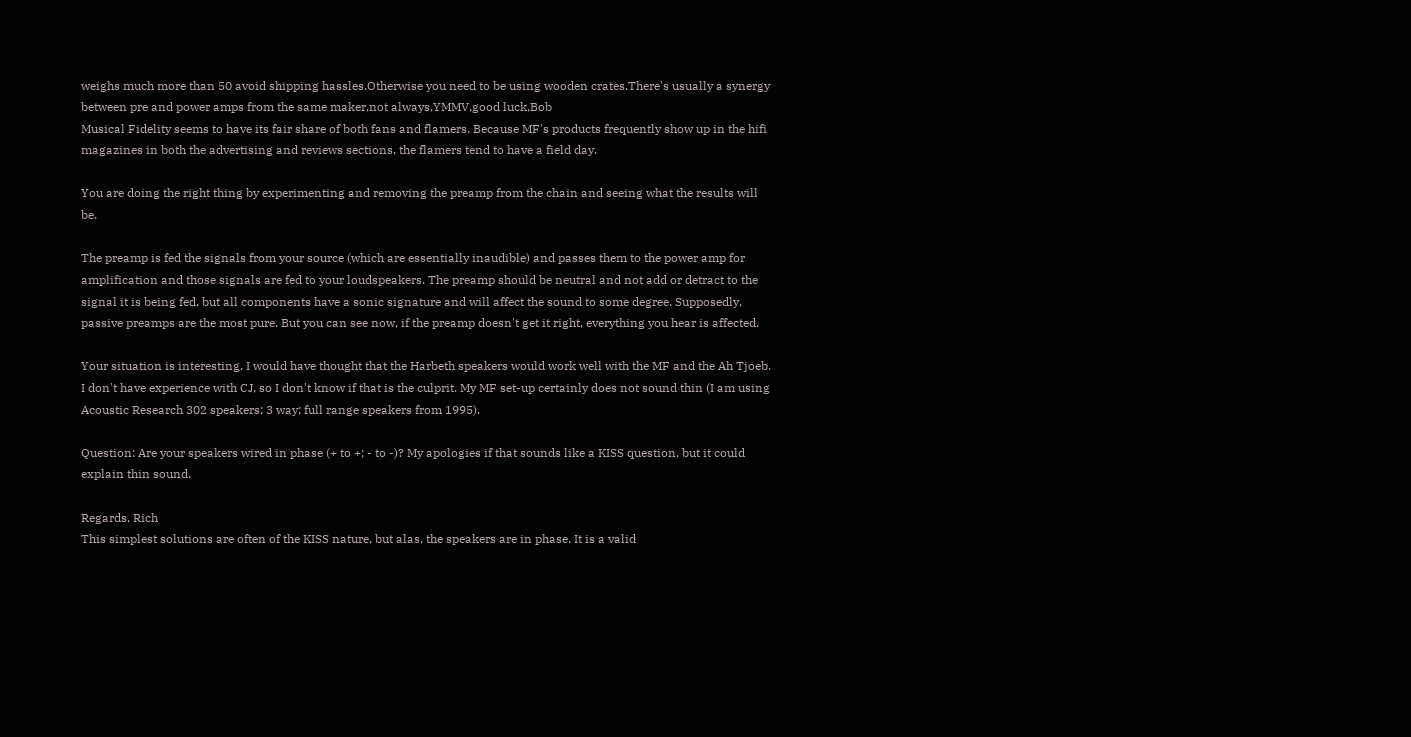weighs much more than 50 avoid shipping hassles.Otherwise you need to be using wooden crates.There's usually a synergy between pre and power amps from the same maker,not always,YMMV,good luck,Bob
Musical Fidelity seems to have its fair share of both fans and flamers. Because MF's products frequently show up in the hifi magazines in both the advertising and reviews sections, the flamers tend to have a field day.

You are doing the right thing by experimenting and removing the preamp from the chain and seeing what the results will be.

The preamp is fed the signals from your source (which are essentially inaudible) and passes them to the power amp for amplification and those signals are fed to your loudspeakers. The preamp should be neutral and not add or detract to the signal it is being fed, but all components have a sonic signature and will affect the sound to some degree. Supposedly, passive preamps are the most pure. But you can see now, if the preamp doesn't get it right, everything you hear is affected.

Your situation is interesting. I would have thought that the Harbeth speakers would work well with the MF and the Ah Tjoeb. I don't have experience with CJ, so I don't know if that is the culprit. My MF set-up certainly does not sound thin (I am using Acoustic Research 302 speakers; 3 way; full range speakers from 1995).

Question: Are your speakers wired in phase (+ to +; - to -)? My apologies if that sounds like a KISS question, but it could explain thin sound.

Regards, Rich
This simplest solutions are often of the KISS nature, but alas, the speakers are in phase. It is a valid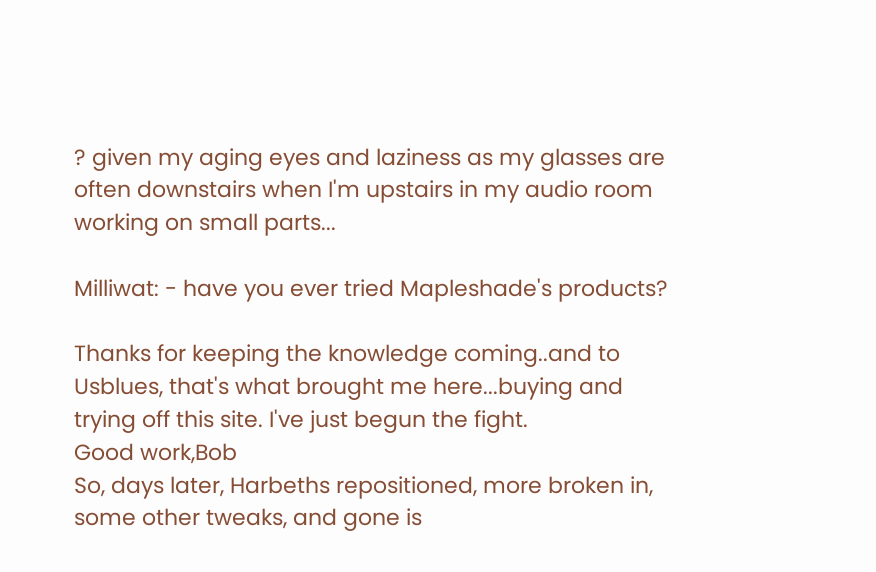? given my aging eyes and laziness as my glasses are often downstairs when I'm upstairs in my audio room working on small parts...

Milliwat: - have you ever tried Mapleshade's products?

Thanks for keeping the knowledge coming..and to Usblues, that's what brought me here...buying and trying off this site. I've just begun the fight.
Good work,Bob
So, days later, Harbeths repositioned, more broken in, some other tweaks, and gone is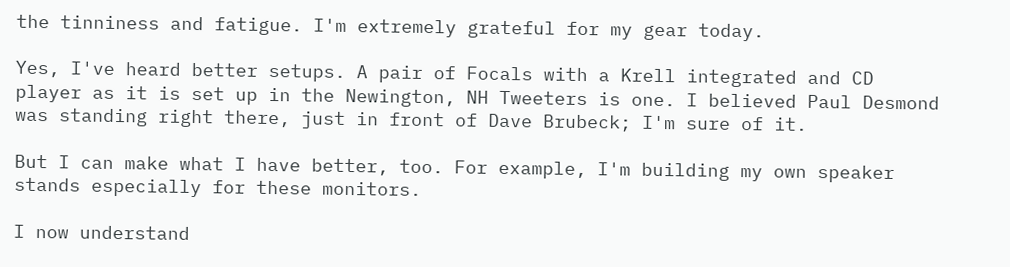the tinniness and fatigue. I'm extremely grateful for my gear today.

Yes, I've heard better setups. A pair of Focals with a Krell integrated and CD player as it is set up in the Newington, NH Tweeters is one. I believed Paul Desmond was standing right there, just in front of Dave Brubeck; I'm sure of it.

But I can make what I have better, too. For example, I'm building my own speaker stands especially for these monitors.

I now understand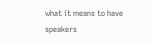what it means to have speakers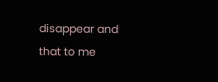disappear and that to me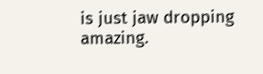is just jaw dropping amazing.